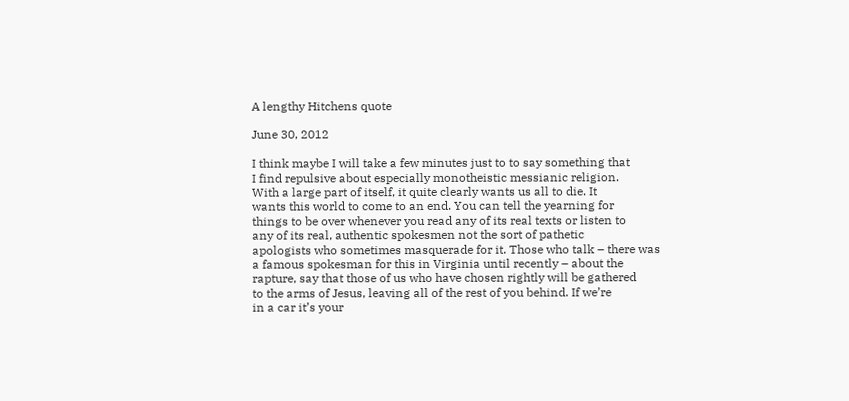A lengthy Hitchens quote

June 30, 2012

I think maybe I will take a few minutes just to to say something that
I find repulsive about especially monotheistic messianic religion.
With a large part of itself, it quite clearly wants us all to die. It
wants this world to come to an end. You can tell the yearning for
things to be over whenever you read any of its real texts or listen to
any of its real, authentic spokesmen not the sort of pathetic
apologists who sometimes masquerade for it. Those who talk – there was
a famous spokesman for this in Virginia until recently – about the
rapture, say that those of us who have chosen rightly will be gathered
to the arms of Jesus, leaving all of the rest of you behind. If we’re
in a car it’s your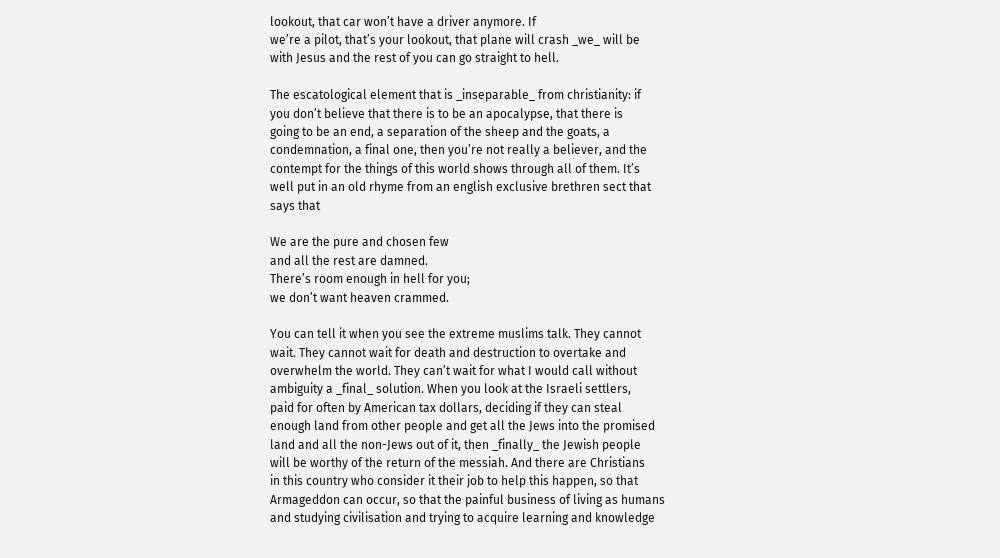lookout, that car won’t have a driver anymore. If
we’re a pilot, that’s your lookout, that plane will crash _we_ will be
with Jesus and the rest of you can go straight to hell.

The escatological element that is _inseparable_ from christianity: if
you don’t believe that there is to be an apocalypse, that there is
going to be an end, a separation of the sheep and the goats, a
condemnation, a final one, then you’re not really a believer, and the
contempt for the things of this world shows through all of them. It’s
well put in an old rhyme from an english exclusive brethren sect that
says that

We are the pure and chosen few
and all the rest are damned.
There’s room enough in hell for you;
we don’t want heaven crammed.

You can tell it when you see the extreme muslims talk. They cannot
wait. They cannot wait for death and destruction to overtake and
overwhelm the world. They can’t wait for what I would call without
ambiguity a _final_ solution. When you look at the Israeli settlers,
paid for often by American tax dollars, deciding if they can steal
enough land from other people and get all the Jews into the promised
land and all the non-Jews out of it, then _finally_ the Jewish people
will be worthy of the return of the messiah. And there are Christians
in this country who consider it their job to help this happen, so that
Armageddon can occur, so that the painful business of living as humans
and studying civilisation and trying to acquire learning and knowledge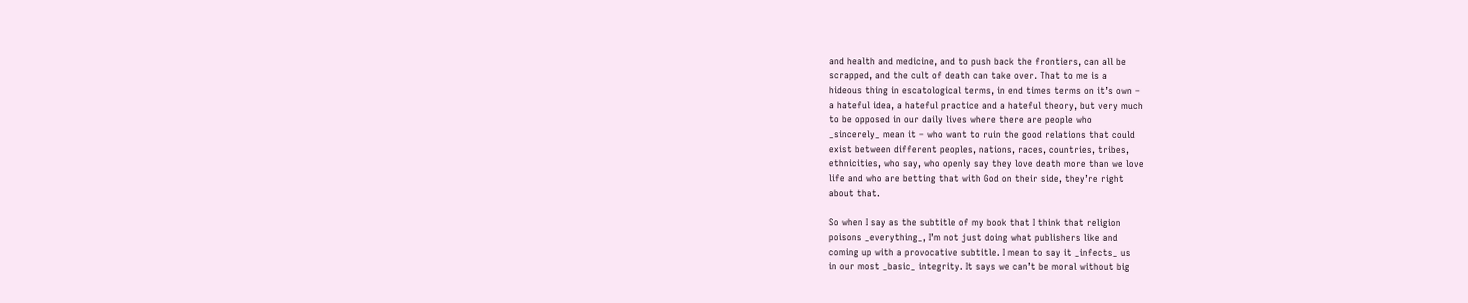and health and medicine, and to push back the frontiers, can all be
scrapped, and the cult of death can take over. That to me is a
hideous thing in escatological terms, in end times terms on it’s own –
a hateful idea, a hateful practice and a hateful theory, but very much
to be opposed in our daily lives where there are people who
_sincerely_ mean it – who want to ruin the good relations that could
exist between different peoples, nations, races, countries, tribes,
ethnicities, who say, who openly say they love death more than we love
life and who are betting that with God on their side, they’re right
about that.

So when I say as the subtitle of my book that I think that religion
poisons _everything_, I’m not just doing what publishers like and
coming up with a provocative subtitle. I mean to say it _infects_ us
in our most _basic_ integrity. It says we can’t be moral without big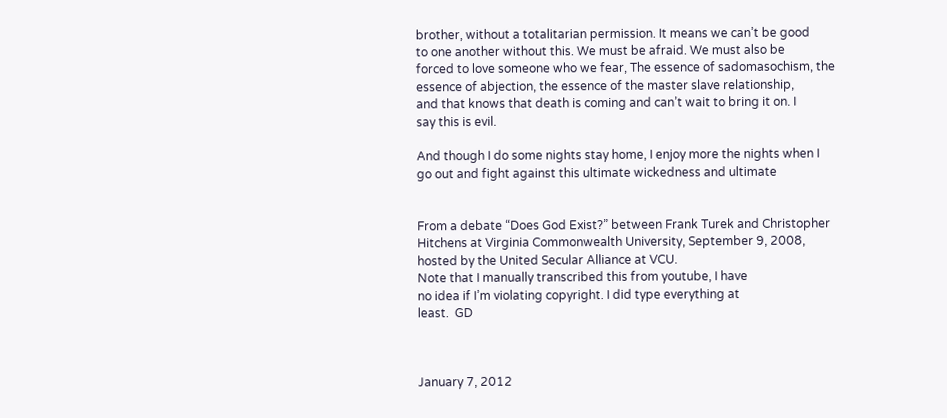brother, without a totalitarian permission. It means we can’t be good
to one another without this. We must be afraid. We must also be
forced to love someone who we fear, The essence of sadomasochism, the
essence of abjection, the essence of the master slave relationship,
and that knows that death is coming and can’t wait to bring it on. I
say this is evil.

And though I do some nights stay home, I enjoy more the nights when I
go out and fight against this ultimate wickedness and ultimate


From a debate “Does God Exist?” between Frank Turek and Christopher
Hitchens at Virginia Commonwealth University, September 9, 2008,
hosted by the United Secular Alliance at VCU.
Note that I manually transcribed this from youtube, I have
no idea if I’m violating copyright. I did type everything at
least.  GD



January 7, 2012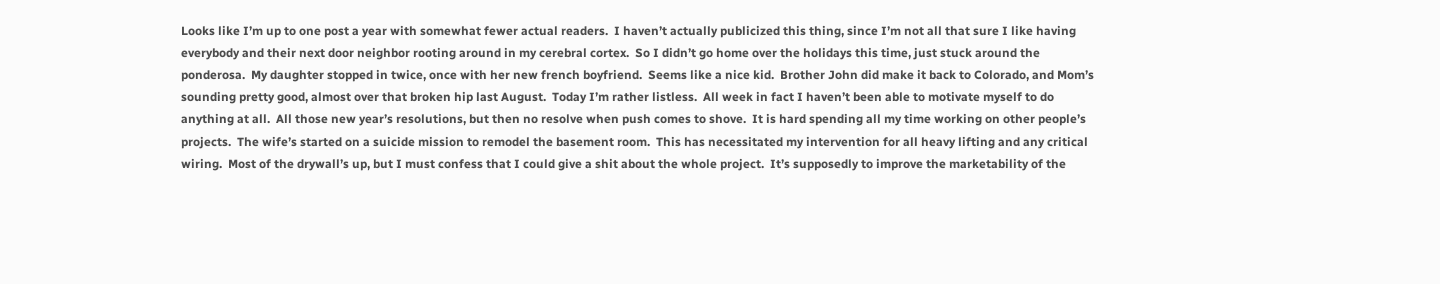Looks like I’m up to one post a year with somewhat fewer actual readers.  I haven’t actually publicized this thing, since I’m not all that sure I like having everybody and their next door neighbor rooting around in my cerebral cortex.  So I didn’t go home over the holidays this time, just stuck around the ponderosa.  My daughter stopped in twice, once with her new french boyfriend.  Seems like a nice kid.  Brother John did make it back to Colorado, and Mom’s sounding pretty good, almost over that broken hip last August.  Today I’m rather listless.  All week in fact I haven’t been able to motivate myself to do anything at all.  All those new year’s resolutions, but then no resolve when push comes to shove.  It is hard spending all my time working on other people’s projects.  The wife’s started on a suicide mission to remodel the basement room.  This has necessitated my intervention for all heavy lifting and any critical wiring.  Most of the drywall’s up, but I must confess that I could give a shit about the whole project.  It’s supposedly to improve the marketability of the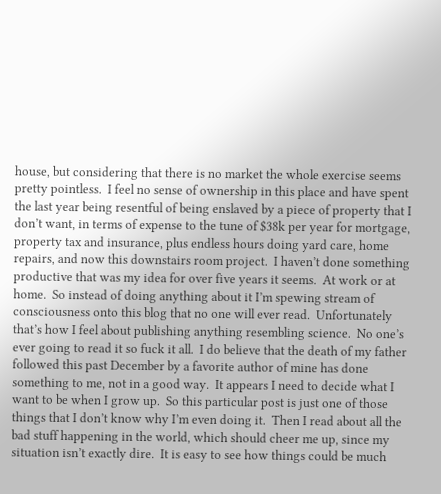house, but considering that there is no market the whole exercise seems pretty pointless.  I feel no sense of ownership in this place and have spent the last year being resentful of being enslaved by a piece of property that I don’t want, in terms of expense to the tune of $38k per year for mortgage, property tax and insurance, plus endless hours doing yard care, home repairs, and now this downstairs room project.  I haven’t done something productive that was my idea for over five years it seems.  At work or at home.  So instead of doing anything about it I’m spewing stream of consciousness onto this blog that no one will ever read.  Unfortunately that’s how I feel about publishing anything resembling science.  No one’s ever going to read it so fuck it all.  I do believe that the death of my father followed this past December by a favorite author of mine has done something to me, not in a good way.  It appears I need to decide what I want to be when I grow up.  So this particular post is just one of those things that I don’t know why I’m even doing it.  Then I read about all the bad stuff happening in the world, which should cheer me up, since my situation isn’t exactly dire.  It is easy to see how things could be much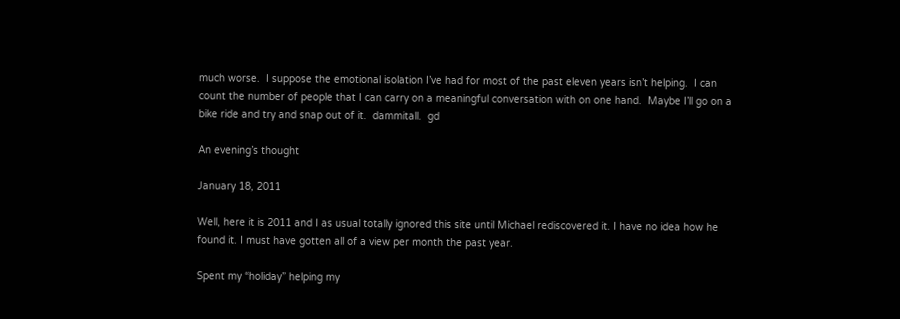much worse.  I suppose the emotional isolation I’ve had for most of the past eleven years isn’t helping.  I can count the number of people that I can carry on a meaningful conversation with on one hand.  Maybe I’ll go on a bike ride and try and snap out of it.  dammitall.  gd

An evening’s thought

January 18, 2011

Well, here it is 2011 and I as usual totally ignored this site until Michael rediscovered it. I have no idea how he found it. I must have gotten all of a view per month the past year.

Spent my “holiday” helping my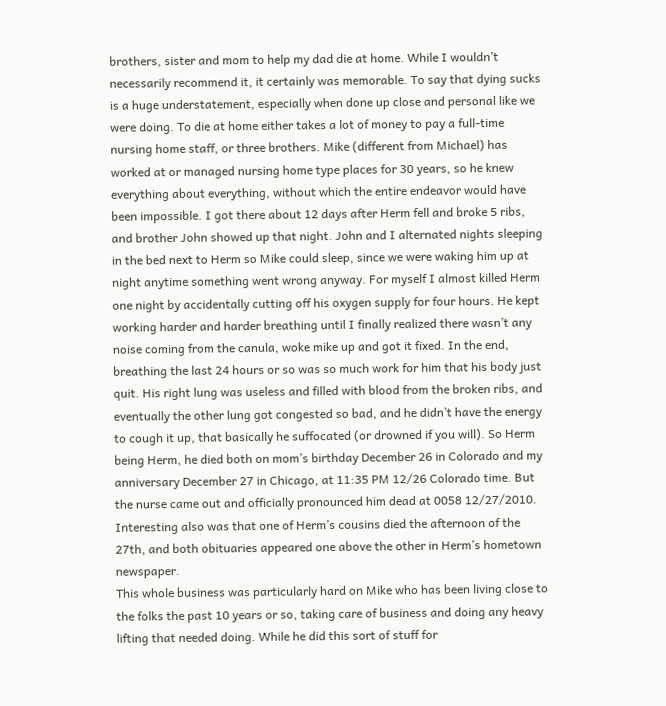brothers, sister and mom to help my dad die at home. While I wouldn’t necessarily recommend it, it certainly was memorable. To say that dying sucks is a huge understatement, especially when done up close and personal like we were doing. To die at home either takes a lot of money to pay a full-time nursing home staff, or three brothers. Mike (different from Michael) has worked at or managed nursing home type places for 30 years, so he knew everything about everything, without which the entire endeavor would have been impossible. I got there about 12 days after Herm fell and broke 5 ribs, and brother John showed up that night. John and I alternated nights sleeping in the bed next to Herm so Mike could sleep, since we were waking him up at night anytime something went wrong anyway. For myself I almost killed Herm one night by accidentally cutting off his oxygen supply for four hours. He kept working harder and harder breathing until I finally realized there wasn’t any noise coming from the canula, woke mike up and got it fixed. In the end, breathing the last 24 hours or so was so much work for him that his body just quit. His right lung was useless and filled with blood from the broken ribs, and eventually the other lung got congested so bad, and he didn’t have the energy to cough it up, that basically he suffocated (or drowned if you will). So Herm being Herm, he died both on mom’s birthday December 26 in Colorado and my anniversary December 27 in Chicago, at 11:35 PM 12/26 Colorado time. But the nurse came out and officially pronounced him dead at 0058 12/27/2010. Interesting also was that one of Herm’s cousins died the afternoon of the 27th, and both obituaries appeared one above the other in Herm’s hometown newspaper.
This whole business was particularly hard on Mike who has been living close to the folks the past 10 years or so, taking care of business and doing any heavy lifting that needed doing. While he did this sort of stuff for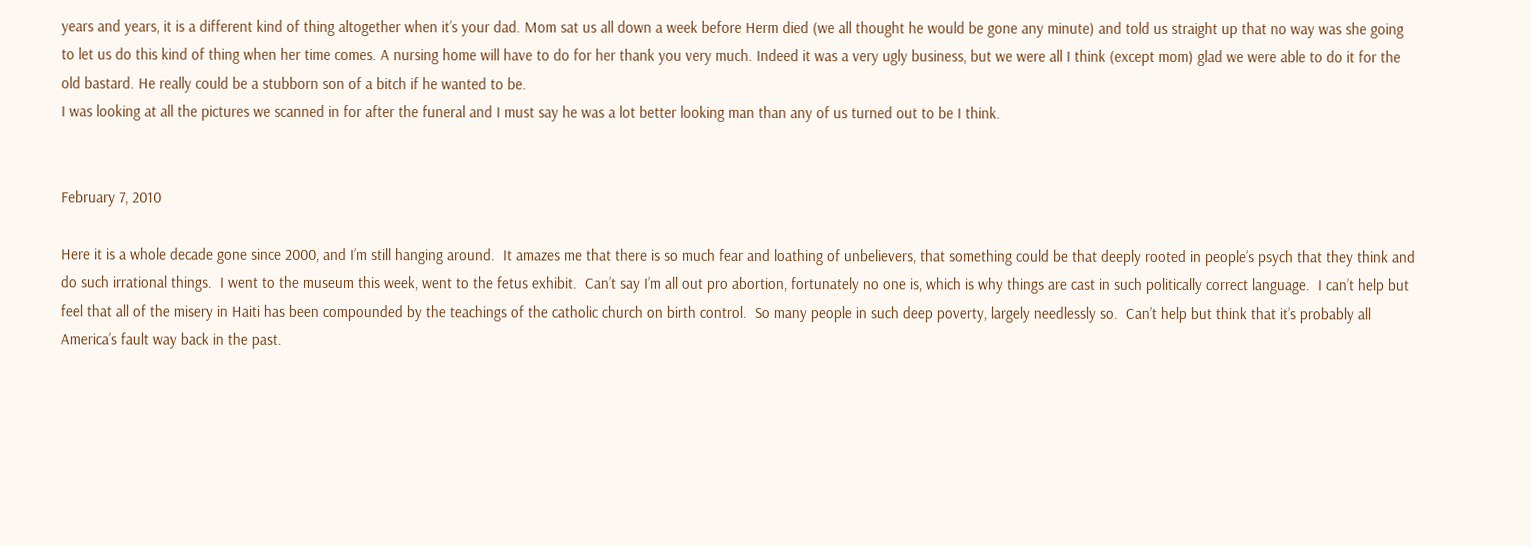years and years, it is a different kind of thing altogether when it’s your dad. Mom sat us all down a week before Herm died (we all thought he would be gone any minute) and told us straight up that no way was she going to let us do this kind of thing when her time comes. A nursing home will have to do for her thank you very much. Indeed it was a very ugly business, but we were all I think (except mom) glad we were able to do it for the old bastard. He really could be a stubborn son of a bitch if he wanted to be.
I was looking at all the pictures we scanned in for after the funeral and I must say he was a lot better looking man than any of us turned out to be I think.


February 7, 2010

Here it is a whole decade gone since 2000, and I’m still hanging around.  It amazes me that there is so much fear and loathing of unbelievers, that something could be that deeply rooted in people’s psych that they think and do such irrational things.  I went to the museum this week, went to the fetus exhibit.  Can’t say I’m all out pro abortion, fortunately no one is, which is why things are cast in such politically correct language.  I can’t help but feel that all of the misery in Haiti has been compounded by the teachings of the catholic church on birth control.  So many people in such deep poverty, largely needlessly so.  Can’t help but think that it’s probably all America’s fault way back in the past.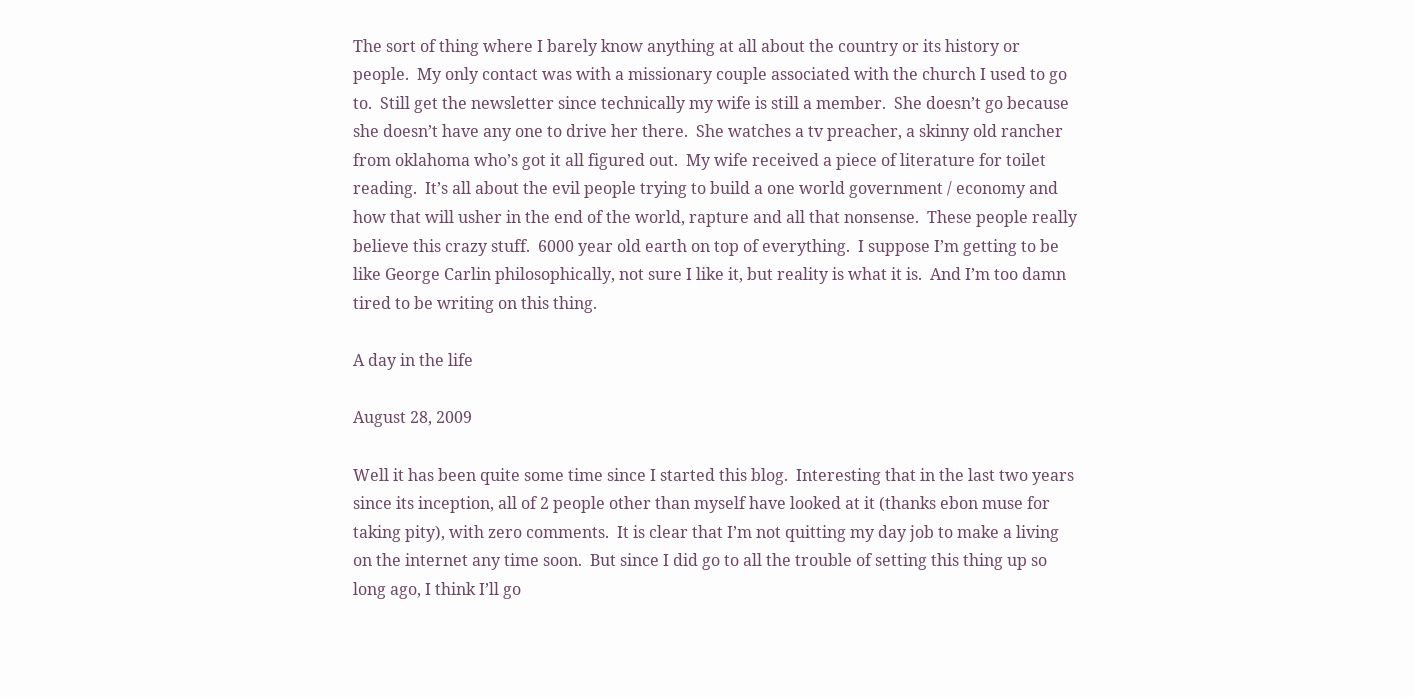The sort of thing where I barely know anything at all about the country or its history or people.  My only contact was with a missionary couple associated with the church I used to go to.  Still get the newsletter since technically my wife is still a member.  She doesn’t go because she doesn’t have any one to drive her there.  She watches a tv preacher, a skinny old rancher from oklahoma who’s got it all figured out.  My wife received a piece of literature for toilet reading.  It’s all about the evil people trying to build a one world government / economy and how that will usher in the end of the world, rapture and all that nonsense.  These people really believe this crazy stuff.  6000 year old earth on top of everything.  I suppose I’m getting to be like George Carlin philosophically, not sure I like it, but reality is what it is.  And I’m too damn tired to be writing on this thing.

A day in the life

August 28, 2009

Well it has been quite some time since I started this blog.  Interesting that in the last two years since its inception, all of 2 people other than myself have looked at it (thanks ebon muse for taking pity), with zero comments.  It is clear that I’m not quitting my day job to make a living on the internet any time soon.  But since I did go to all the trouble of setting this thing up so long ago, I think I’ll go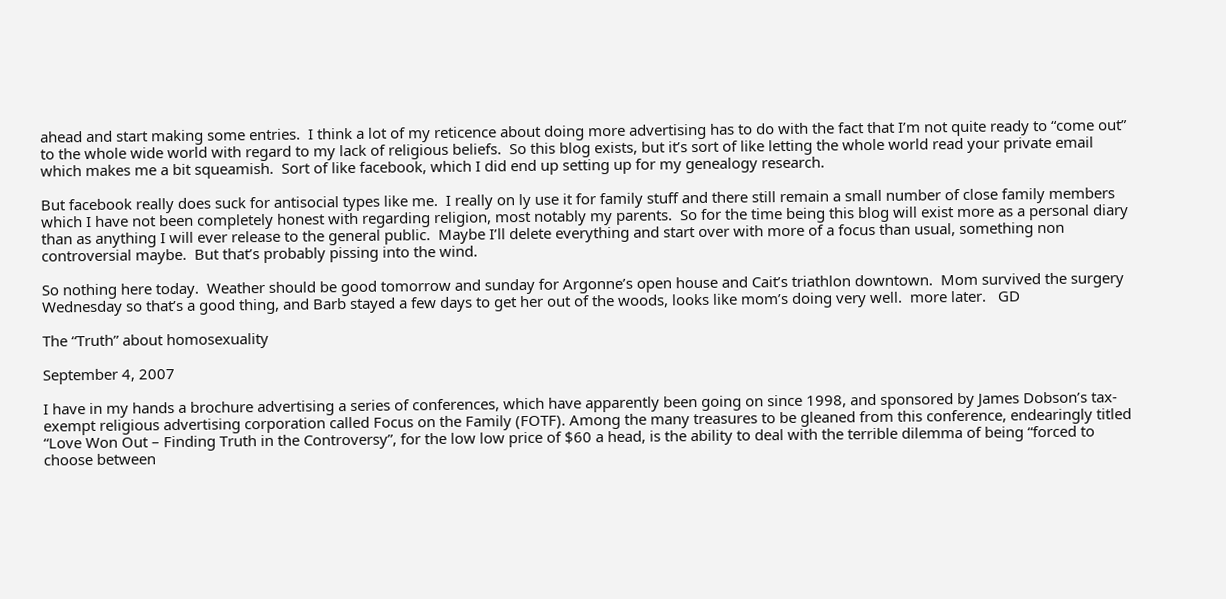ahead and start making some entries.  I think a lot of my reticence about doing more advertising has to do with the fact that I’m not quite ready to “come out” to the whole wide world with regard to my lack of religious beliefs.  So this blog exists, but it’s sort of like letting the whole world read your private email which makes me a bit squeamish.  Sort of like facebook, which I did end up setting up for my genealogy research.

But facebook really does suck for antisocial types like me.  I really on ly use it for family stuff and there still remain a small number of close family members which I have not been completely honest with regarding religion, most notably my parents.  So for the time being this blog will exist more as a personal diary than as anything I will ever release to the general public.  Maybe I’ll delete everything and start over with more of a focus than usual, something non controversial maybe.  But that’s probably pissing into the wind.

So nothing here today.  Weather should be good tomorrow and sunday for Argonne’s open house and Cait’s triathlon downtown.  Mom survived the surgery Wednesday so that’s a good thing, and Barb stayed a few days to get her out of the woods, looks like mom’s doing very well.  more later.   GD

The “Truth” about homosexuality

September 4, 2007

I have in my hands a brochure advertising a series of conferences, which have apparently been going on since 1998, and sponsored by James Dobson’s tax-exempt religious advertising corporation called Focus on the Family (FOTF). Among the many treasures to be gleaned from this conference, endearingly titled “Love Won Out – Finding Truth in the Controversy”, for the low low price of $60 a head, is the ability to deal with the terrible dilemma of being “forced to choose between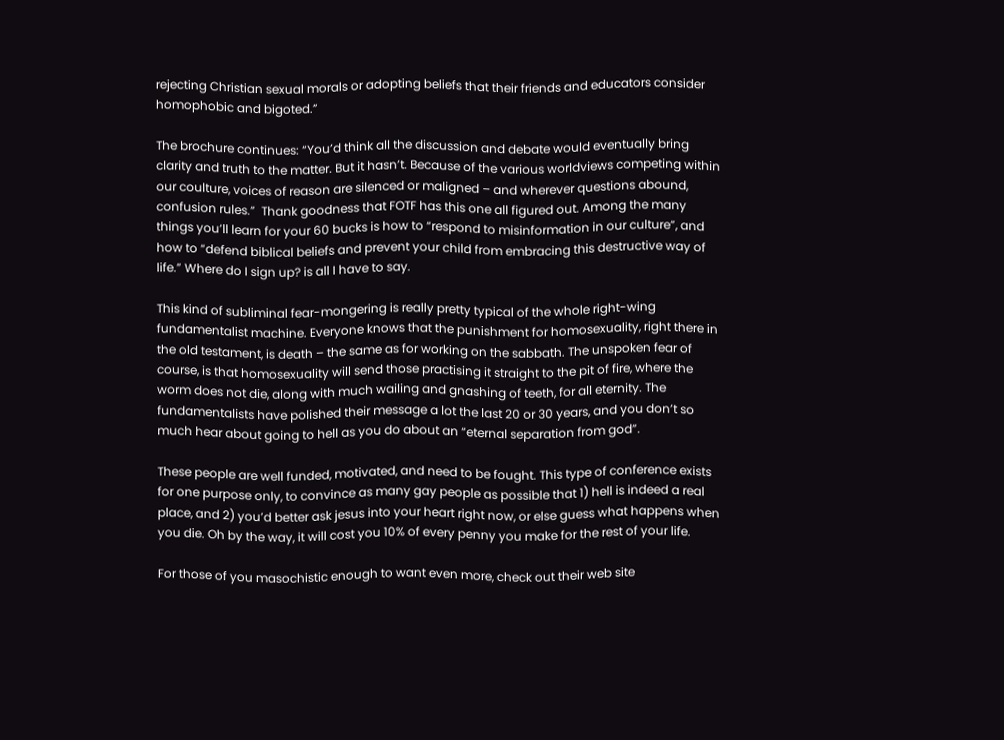rejecting Christian sexual morals or adopting beliefs that their friends and educators consider homophobic and bigoted.”

The brochure continues: “You’d think all the discussion and debate would eventually bring clarity and truth to the matter. But it hasn’t. Because of the various worldviews competing within our coulture, voices of reason are silenced or maligned – and wherever questions abound, confusion rules.”  Thank goodness that FOTF has this one all figured out. Among the many things you’ll learn for your 60 bucks is how to “respond to misinformation in our culture”, and how to “defend biblical beliefs and prevent your child from embracing this destructive way of life.” Where do I sign up? is all I have to say.

This kind of subliminal fear-mongering is really pretty typical of the whole right-wing fundamentalist machine. Everyone knows that the punishment for homosexuality, right there in the old testament, is death – the same as for working on the sabbath. The unspoken fear of course, is that homosexuality will send those practising it straight to the pit of fire, where the worm does not die, along with much wailing and gnashing of teeth, for all eternity. The fundamentalists have polished their message a lot the last 20 or 30 years, and you don’t so much hear about going to hell as you do about an “eternal separation from god”.

These people are well funded, motivated, and need to be fought. This type of conference exists for one purpose only, to convince as many gay people as possible that 1) hell is indeed a real place, and 2) you’d better ask jesus into your heart right now, or else guess what happens when you die. Oh by the way, it will cost you 10% of every penny you make for the rest of your life.

For those of you masochistic enough to want even more, check out their web site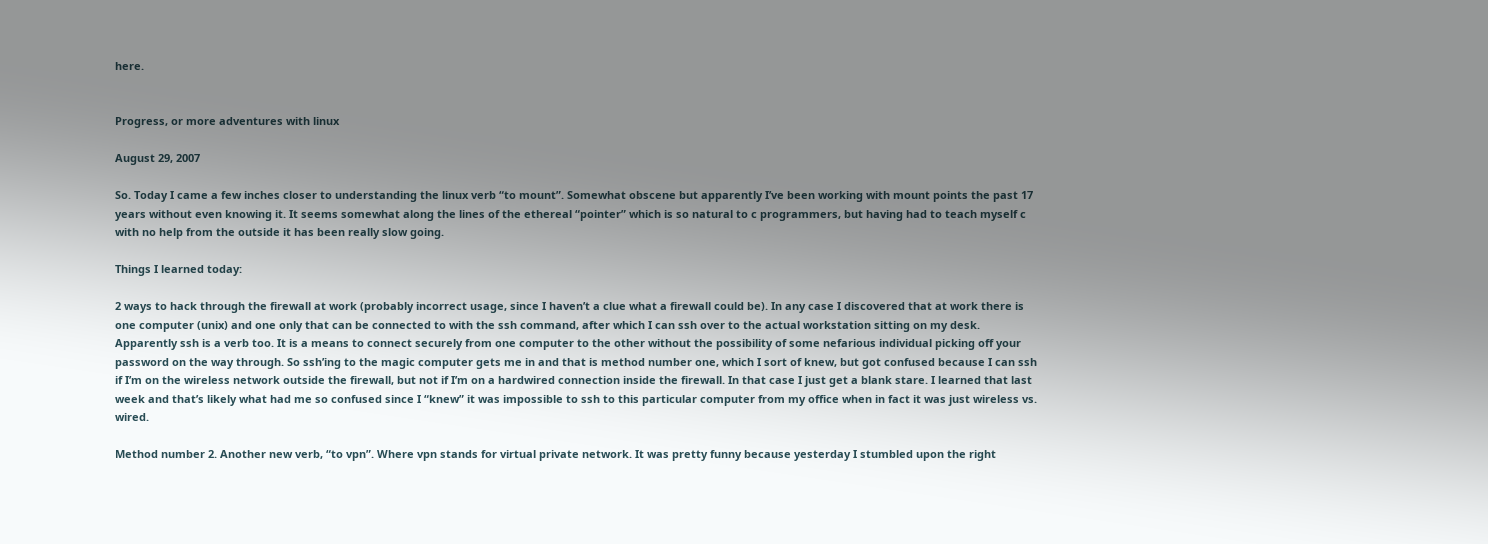here.


Progress, or more adventures with linux

August 29, 2007

So. Today I came a few inches closer to understanding the linux verb “to mount”. Somewhat obscene but apparently I’ve been working with mount points the past 17 years without even knowing it. It seems somewhat along the lines of the ethereal “pointer” which is so natural to c programmers, but having had to teach myself c with no help from the outside it has been really slow going.

Things I learned today:

2 ways to hack through the firewall at work (probably incorrect usage, since I haven’t a clue what a firewall could be). In any case I discovered that at work there is one computer (unix) and one only that can be connected to with the ssh command, after which I can ssh over to the actual workstation sitting on my desk. Apparently ssh is a verb too. It is a means to connect securely from one computer to the other without the possibility of some nefarious individual picking off your password on the way through. So ssh’ing to the magic computer gets me in and that is method number one, which I sort of knew, but got confused because I can ssh if I’m on the wireless network outside the firewall, but not if I’m on a hardwired connection inside the firewall. In that case I just get a blank stare. I learned that last week and that’s likely what had me so confused since I “knew” it was impossible to ssh to this particular computer from my office when in fact it was just wireless vs. wired.

Method number 2. Another new verb, “to vpn”. Where vpn stands for virtual private network. It was pretty funny because yesterday I stumbled upon the right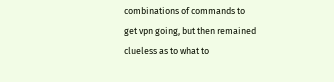combinations of commands to get vpn going, but then remained clueless as to what to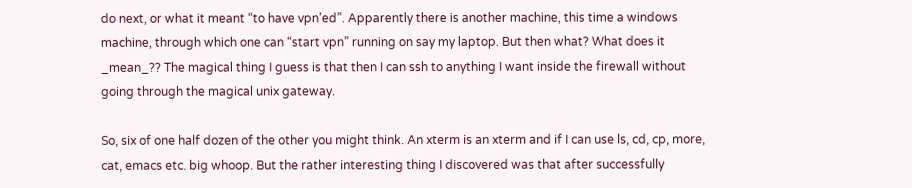do next, or what it meant “to have vpn’ed”. Apparently there is another machine, this time a windows machine, through which one can “start vpn” running on say my laptop. But then what? What does it _mean_?? The magical thing I guess is that then I can ssh to anything I want inside the firewall without going through the magical unix gateway.

So, six of one half dozen of the other you might think. An xterm is an xterm and if I can use ls, cd, cp, more, cat, emacs etc. big whoop. But the rather interesting thing I discovered was that after successfully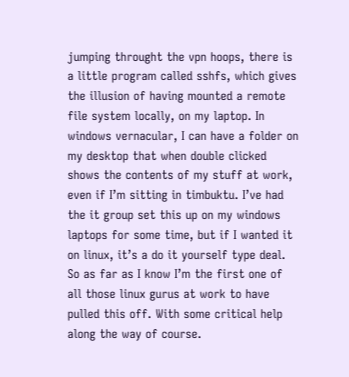jumping throught the vpn hoops, there is a little program called sshfs, which gives the illusion of having mounted a remote file system locally, on my laptop. In windows vernacular, I can have a folder on my desktop that when double clicked shows the contents of my stuff at work, even if I’m sitting in timbuktu. I’ve had the it group set this up on my windows laptops for some time, but if I wanted it on linux, it’s a do it yourself type deal. So as far as I know I’m the first one of all those linux gurus at work to have pulled this off. With some critical help along the way of course.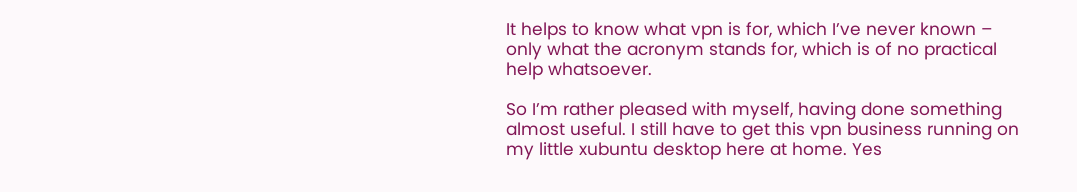It helps to know what vpn is for, which I’ve never known – only what the acronym stands for, which is of no practical help whatsoever.

So I’m rather pleased with myself, having done something almost useful. I still have to get this vpn business running on my little xubuntu desktop here at home. Yes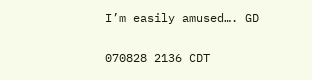I’m easily amused…. GD

070828 2136 CDT